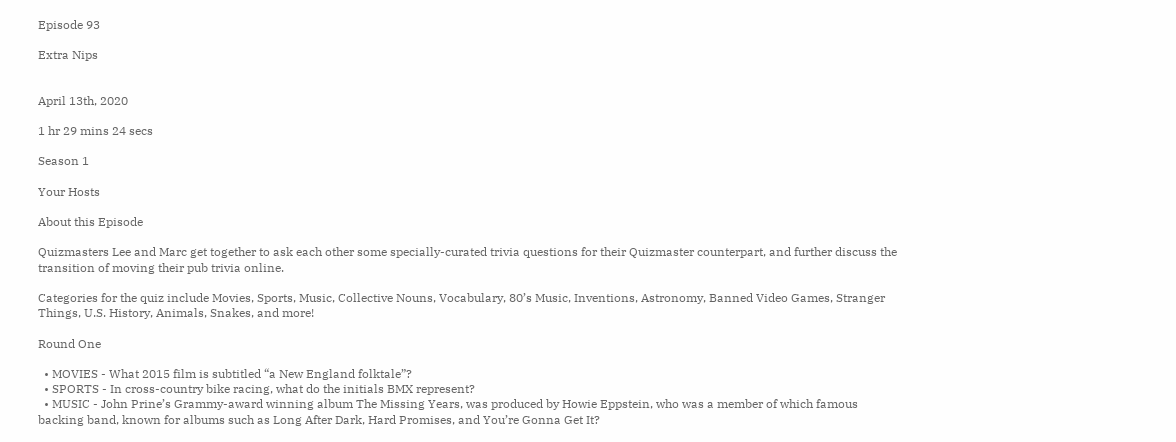Episode 93

Extra Nips


April 13th, 2020

1 hr 29 mins 24 secs

Season 1

Your Hosts

About this Episode

Quizmasters Lee and Marc get together to ask each other some specially-curated trivia questions for their Quizmaster counterpart, and further discuss the transition of moving their pub trivia online.

Categories for the quiz include Movies, Sports, Music, Collective Nouns, Vocabulary, 80’s Music, Inventions, Astronomy, Banned Video Games, Stranger Things, U.S. History, Animals, Snakes, and more!

Round One

  • MOVIES - What 2015 film is subtitled “a New England folktale”?
  • SPORTS - In cross-country bike racing, what do the initials BMX represent?
  • MUSIC - John Prine’s Grammy-award winning album The Missing Years, was produced by Howie Eppstein, who was a member of which famous backing band, known for albums such as Long After Dark, Hard Promises, and You’re Gonna Get It?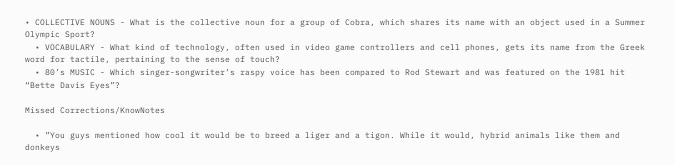• COLLECTIVE NOUNS - What is the collective noun for a group of Cobra, which shares its name with an object used in a Summer Olympic Sport?
  • VOCABULARY - What kind of technology, often used in video game controllers and cell phones, gets its name from the Greek word for tactile, pertaining to the sense of touch?
  • 80’s MUSIC - Which singer-songwriter’s raspy voice has been compared to Rod Stewart and was featured on the 1981 hit “Bette Davis Eyes”?

Missed Corrections/KnowNotes

  • ”You guys mentioned how cool it would be to breed a liger and a tigon. While it would, hybrid animals like them and donkeys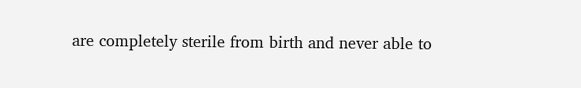are completely sterile from birth and never able to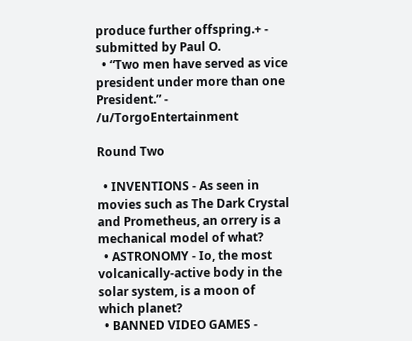produce further offspring.+ - submitted by Paul O.
  • “Two men have served as vice president under more than one President.” - /u/TorgoEntertainment

Round Two

  • INVENTIONS - As seen in movies such as The Dark Crystal and Prometheus, an orrery is a mechanical model of what?
  • ASTRONOMY - Io, the most volcanically-active body in the solar system, is a moon of which planet?
  • BANNED VIDEO GAMES -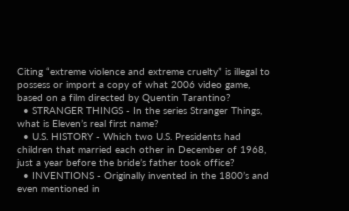Citing “extreme violence and extreme cruelty” is illegal to possess or import a copy of what 2006 video game, based on a film directed by Quentin Tarantino?
  • STRANGER THINGS - In the series Stranger Things, what is Eleven’s real first name?
  • U.S. HISTORY - Which two U.S. Presidents had children that married each other in December of 1968, just a year before the bride’s father took office?
  • INVENTIONS - Originally invented in the 1800’s and even mentioned in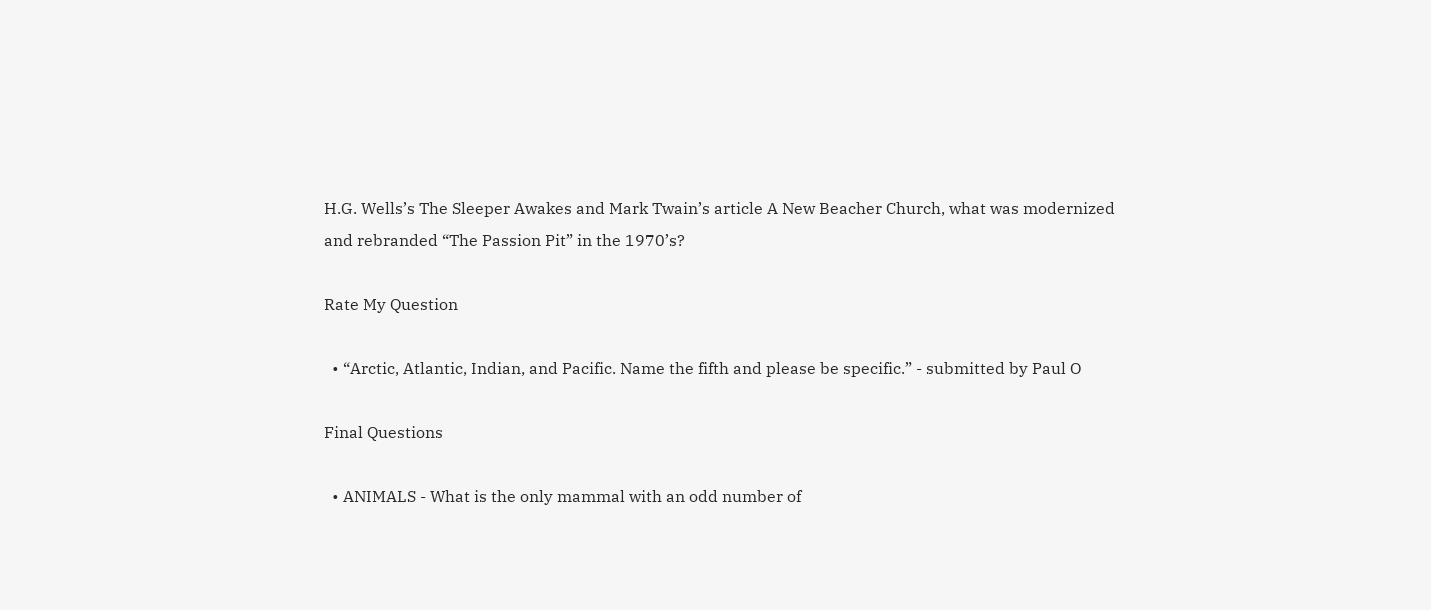H.G. Wells’s The Sleeper Awakes and Mark Twain’s article A New Beacher Church, what was modernized and rebranded “The Passion Pit” in the 1970’s?

Rate My Question

  • “Arctic, Atlantic, Indian, and Pacific. Name the fifth and please be specific.” - submitted by Paul O

Final Questions

  • ANIMALS - What is the only mammal with an odd number of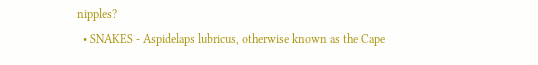nipples?
  • SNAKES - Aspidelaps lubricus, otherwise known as the Cape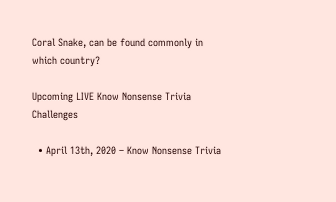Coral Snake, can be found commonly in which country?

Upcoming LIVE Know Nonsense Trivia Challenges

  • April 13th, 2020 – Know Nonsense Trivia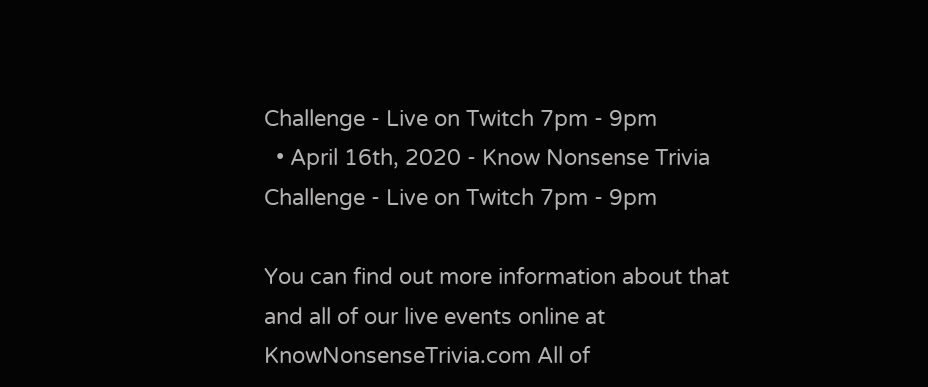Challenge - Live on Twitch 7pm - 9pm
  • April 16th, 2020 - Know Nonsense Trivia Challenge - Live on Twitch 7pm - 9pm

You can find out more information about that and all of our live events online at KnowNonsenseTrivia.com All of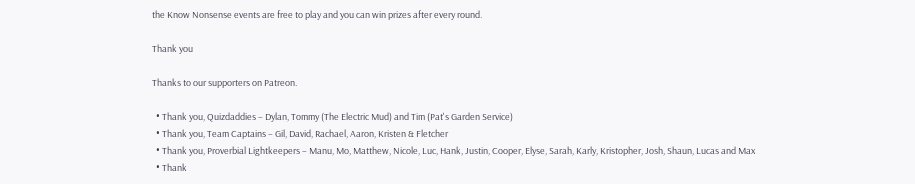the Know Nonsense events are free to play and you can win prizes after every round.

Thank you

Thanks to our supporters on Patreon.

  • Thank you, Quizdaddies – Dylan, Tommy (The Electric Mud) and Tim (Pat's Garden Service)
  • Thank you, Team Captains – Gil, David, Rachael, Aaron, Kristen & Fletcher
  • Thank you, Proverbial Lightkeepers – Manu, Mo, Matthew, Nicole, Luc, Hank, Justin, Cooper, Elyse, Sarah, Karly, Kristopher, Josh, Shaun, Lucas and Max
  • Thank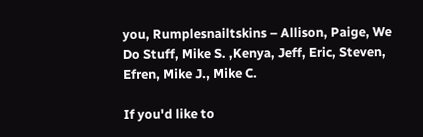you, Rumplesnailtskins – Allison, Paige, We Do Stuff, Mike S. ,Kenya, Jeff, Eric, Steven, Efren, Mike J., Mike C.

If you'd like to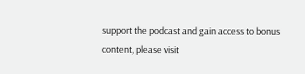support the podcast and gain access to bonus content, please visit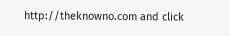http://theknowno.com and click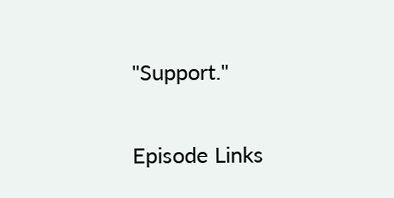"Support."

Episode Links